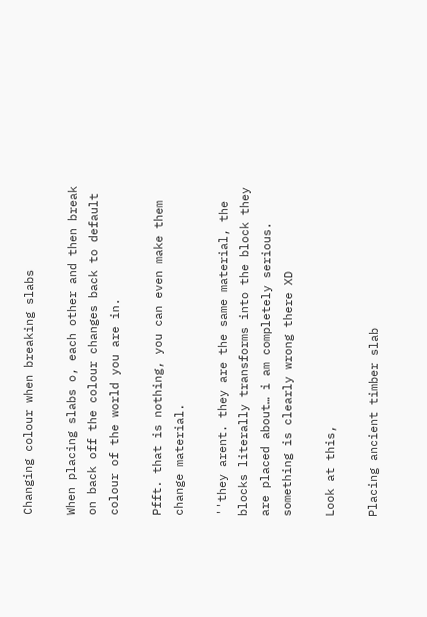Changing colour when breaking slabs

When placing slabs o, each other and then break on back off the colour changes back to default colour of the world you are in.

Pfft. that is nothing, you can even make them change material.

''they arent. they are the same material, the blocks literally transforms into the block they are placed about… i am completely serious. something is clearly wrong there XD

Look at this,

Placing ancient timber slab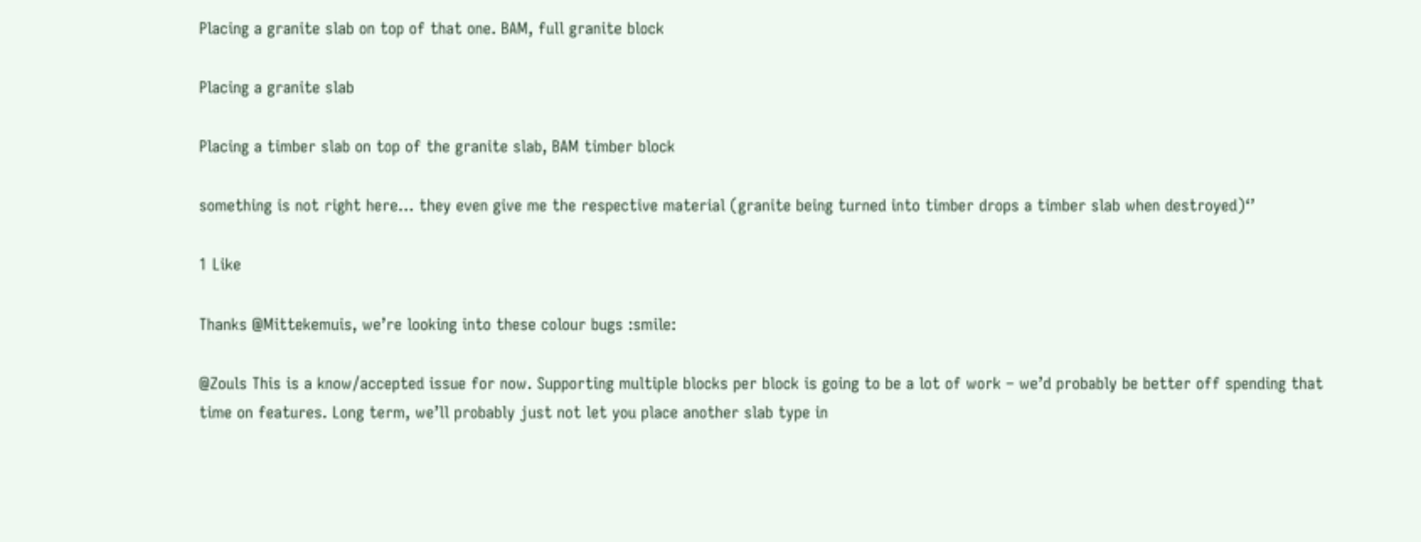Placing a granite slab on top of that one. BAM, full granite block

Placing a granite slab

Placing a timber slab on top of the granite slab, BAM timber block

something is not right here… they even give me the respective material (granite being turned into timber drops a timber slab when destroyed)‘’

1 Like

Thanks @Mittekemuis, we’re looking into these colour bugs :smile:

@Zouls This is a know/accepted issue for now. Supporting multiple blocks per block is going to be a lot of work – we’d probably be better off spending that time on features. Long term, we’ll probably just not let you place another slab type in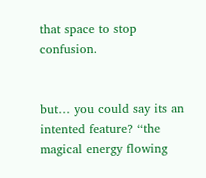that space to stop confusion.


but… you could say its an intented feature? ‘‘the magical energy flowing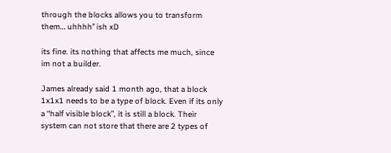through the blocks allows you to transform them… uhhhh’’ ish xD

its fine. its nothing that affects me much, since im not a builder.

James already said 1 month ago, that a block 1x1x1 needs to be a type of block. Even if its only a “half visible block”, it is still a block. Their system can not store that there are 2 types of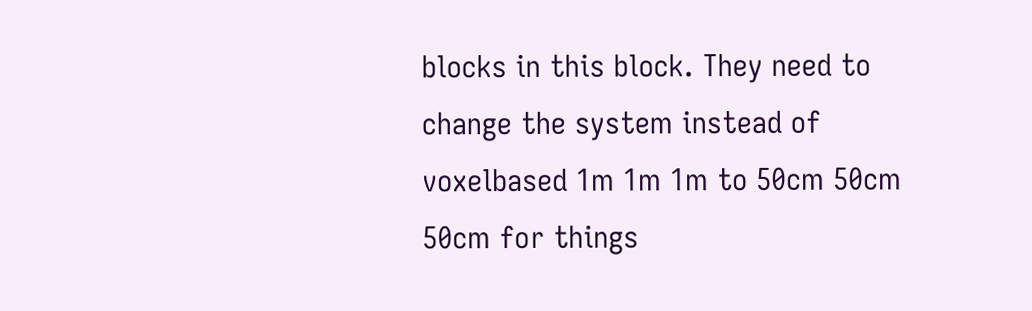blocks in this block. They need to change the system instead of voxelbased 1m 1m 1m to 50cm 50cm 50cm for things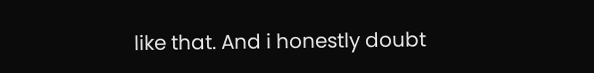like that. And i honestly doubt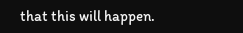that this will happen.